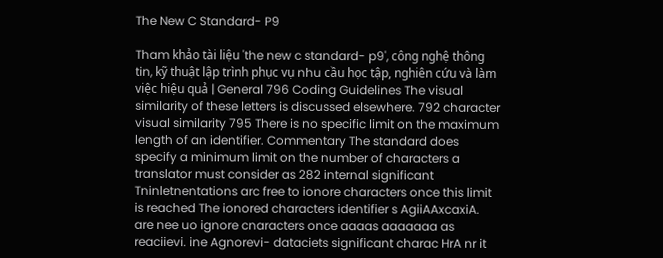The New C Standard- P9

Tham khảo tài liệu 'the new c standard- p9', công nghệ thông tin, kỹ thuật lập trình phục vụ nhu cầu học tập, nghiên cứu và làm việc hiệu quả | General 796 Coding Guidelines The visual similarity of these letters is discussed elsewhere. 792 character visual similarity 795 There is no specific limit on the maximum length of an identifier. Commentary The standard does specify a minimum limit on the number of characters a translator must consider as 282 internal significant Tninletnentations arc free to ionore characters once this limit is reached The ionored characters identifier s AgiiAAxcaxiA. are nee uo ignore cnaracters once aaaas aaaaaaa as reaciievi. ine Agnorevi- dataciets significant charac HrA nr it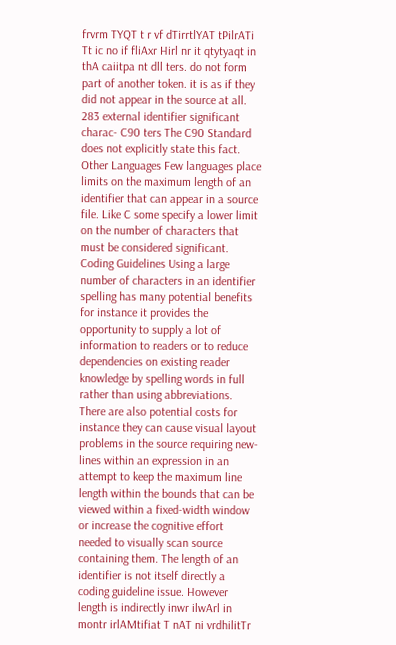frvrm TYQT t r vf dTirrtlYAT tPilrATi Tt ic no if fliAxr Hirl nr it qtytyaqt in thA caiitpa nt dll ters. do not form part of another token. it is as if they did not appear in the source at all. 283 external identifier significant charac- C90 ters The C90 Standard does not explicitly state this fact. Other Languages Few languages place limits on the maximum length of an identifier that can appear in a source file. Like C some specify a lower limit on the number of characters that must be considered significant. Coding Guidelines Using a large number of characters in an identifier spelling has many potential benefits for instance it provides the opportunity to supply a lot of information to readers or to reduce dependencies on existing reader knowledge by spelling words in full rather than using abbreviations. There are also potential costs for instance they can cause visual layout problems in the source requiring new-lines within an expression in an attempt to keep the maximum line length within the bounds that can be viewed within a fixed-width window or increase the cognitive effort needed to visually scan source containing them. The length of an identifier is not itself directly a coding guideline issue. However length is indirectly inwr ilwArl in montr irlAMtifiat T nAT ni vrdhilitTr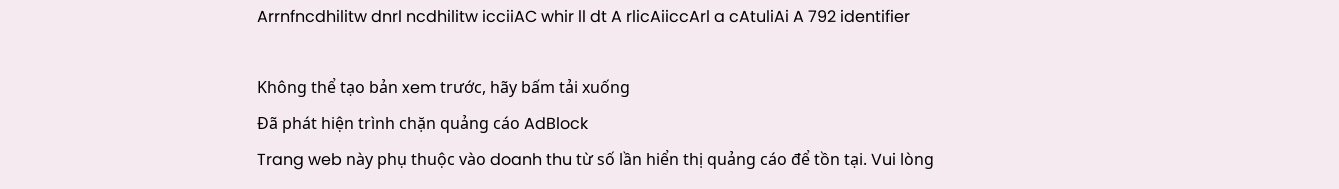Arrnfncdhilitw dnrl ncdhilitw icciiAC whir ll dt A rlicAiiccArl a cAtuliAi A 792 identifier

Không thể tạo bản xem trước, hãy bấm tải xuống
Đã phát hiện trình chặn quảng cáo AdBlock
Trang web này phụ thuộc vào doanh thu từ số lần hiển thị quảng cáo để tồn tại. Vui lòng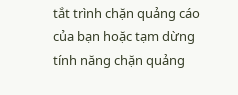tắt trình chặn quảng cáo của bạn hoặc tạm dừng tính năng chặn quảng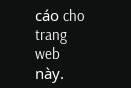cáo cho trang web này.